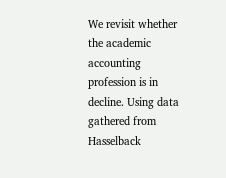We revisit whether the academic accounting profession is in decline. Using data gathered from Hasselback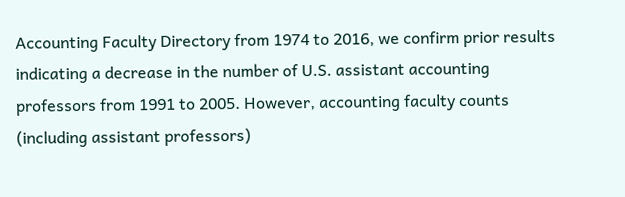Accounting Faculty Directory from 1974 to 2016, we confirm prior results indicating a decrease in the number of U.S. assistant accounting professors from 1991 to 2005. However, accounting faculty counts (including assistant professors)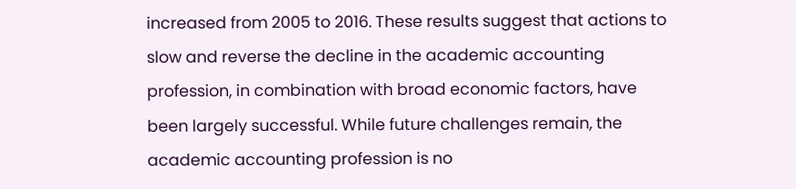increased from 2005 to 2016. These results suggest that actions to slow and reverse the decline in the academic accounting profession, in combination with broad economic factors, have been largely successful. While future challenges remain, the academic accounting profession is no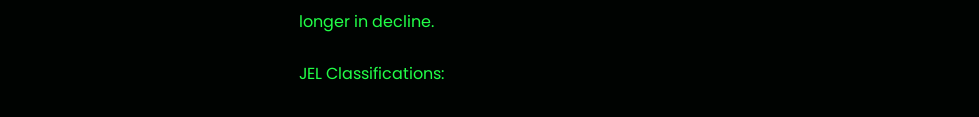longer in decline.

JEL Classifications: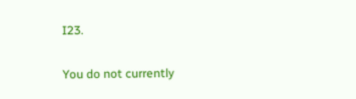I23.

You do not currently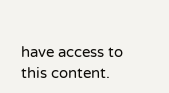have access to this content.